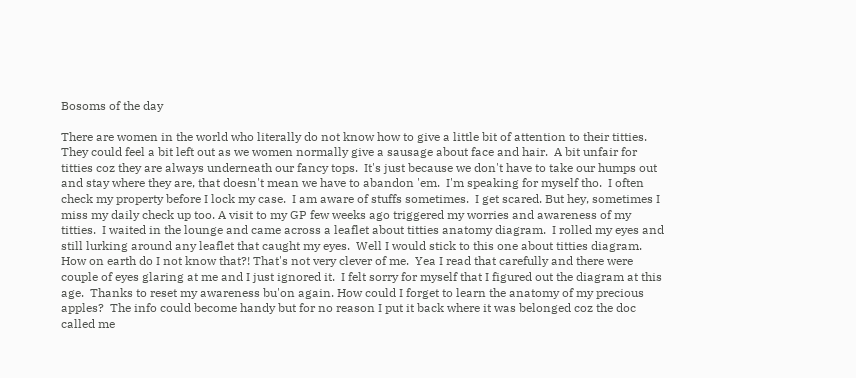Bosoms of the day

There are women in the world who literally do not know how to give a little bit of attention to their titties. They could feel a bit left out as we women normally give a sausage about face and hair.  A bit unfair for titties coz they are always underneath our fancy tops.  It's just because we don't have to take our humps out and stay where they are, that doesn't mean we have to abandon 'em.  I'm speaking for myself tho.  I often check my property before I lock my case.  I am aware of stuffs sometimes.  I get scared. But hey, sometimes I miss my daily check up too. A visit to my GP few weeks ago triggered my worries and awareness of my titties.  I waited in the lounge and came across a leaflet about titties anatomy diagram.  I rolled my eyes and still lurking around any leaflet that caught my eyes.  Well I would stick to this one about titties diagram.  How on earth do I not know that?! That's not very clever of me.  Yea I read that carefully and there were couple of eyes glaring at me and I just ignored it.  I felt sorry for myself that I figured out the diagram at this age.  Thanks to reset my awareness bu'on again. How could I forget to learn the anatomy of my precious apples?  The info could become handy but for no reason I put it back where it was belonged coz the doc called me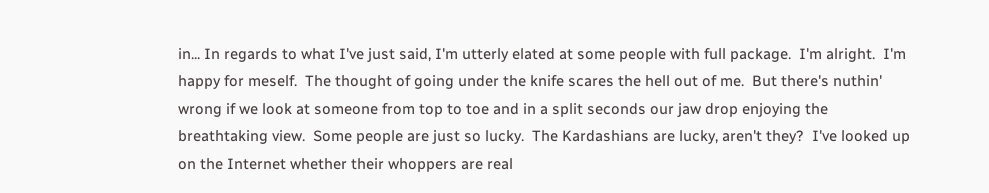in... In regards to what I've just said, I'm utterly elated at some people with full package.  I'm alright.  I'm happy for meself.  The thought of going under the knife scares the hell out of me.  But there's nuthin' wrong if we look at someone from top to toe and in a split seconds our jaw drop enjoying the breathtaking view.  Some people are just so lucky.  The Kardashians are lucky, aren't they?  I've looked up on the Internet whether their whoppers are real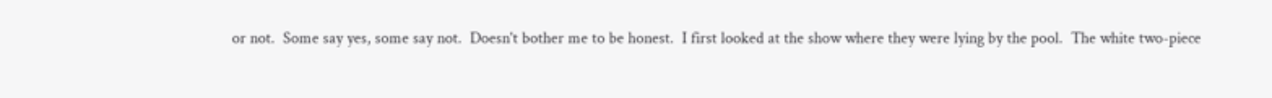or not.  Some say yes, some say not.  Doesn't bother me to be honest.  I first looked at the show where they were lying by the pool.  The white two-piece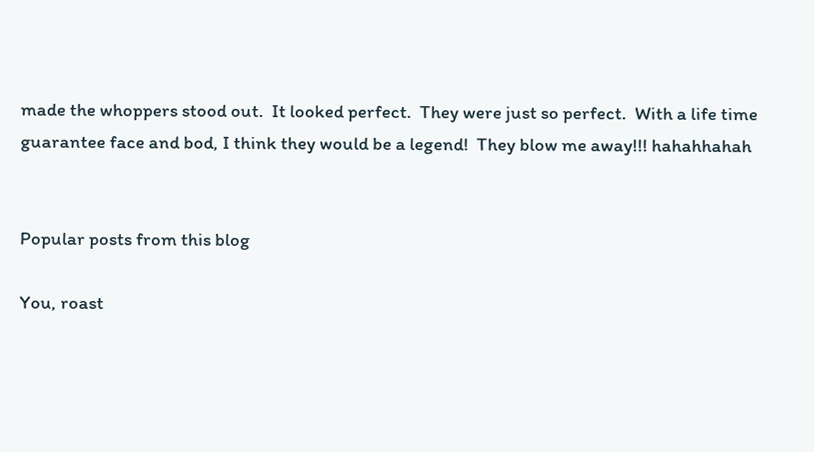made the whoppers stood out.  It looked perfect.  They were just so perfect.  With a life time guarantee face and bod, I think they would be a legend!  They blow me away!!! hahahhahah


Popular posts from this blog

You, roast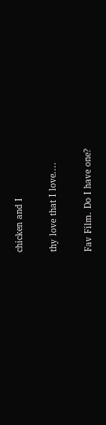chicken and I

thy love that I love....

Fav Film. Do I have one?